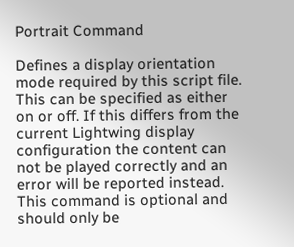Portrait Command

Defines a display orientation mode required by this script file. This can be specified as either on or off. If this differs from the current Lightwing display configuration the content can not be played correctly and an error will be reported instead. This command is optional and should only be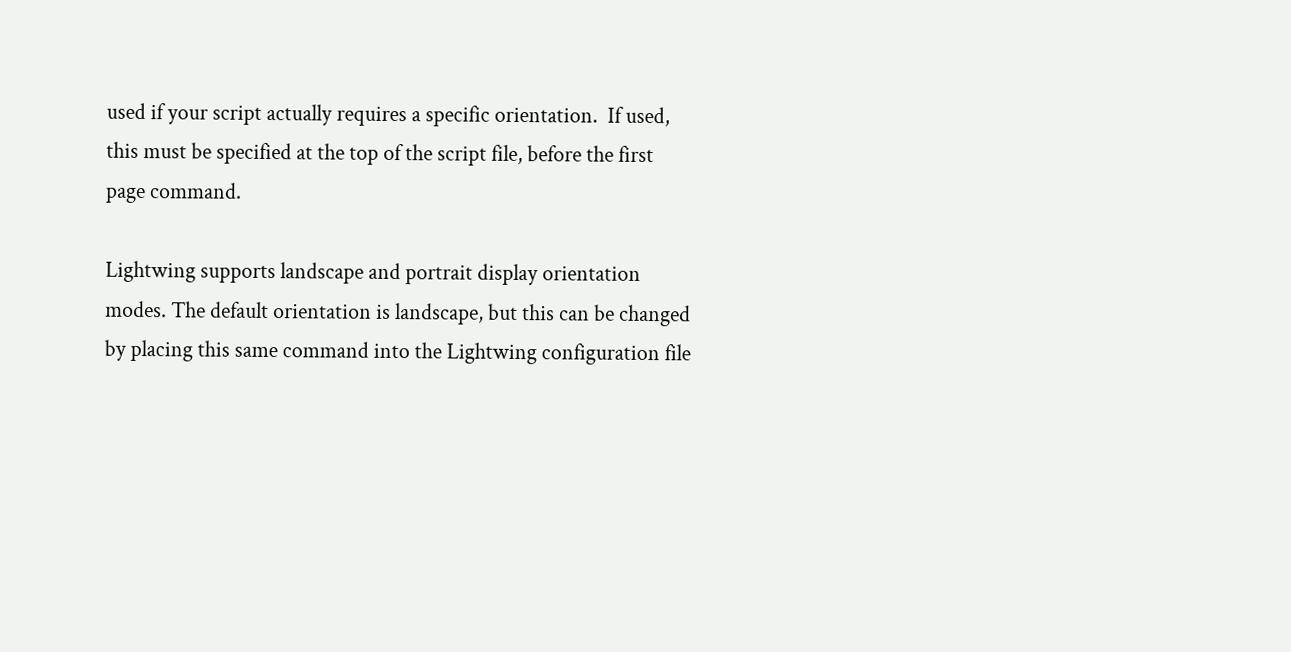used if your script actually requires a specific orientation.  If used, this must be specified at the top of the script file, before the first page command.

Lightwing supports landscape and portrait display orientation modes. The default orientation is landscape, but this can be changed by placing this same command into the Lightwing configuration file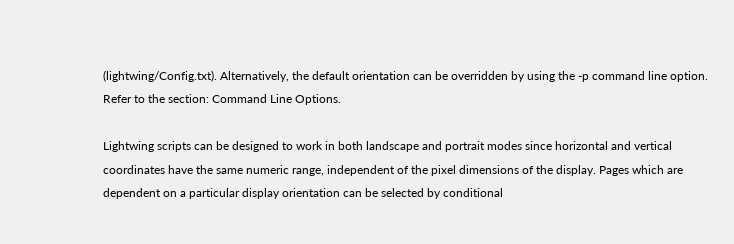(lightwing/Config.txt). Alternatively, the default orientation can be overridden by using the -p command line option. Refer to the section: Command Line Options.

Lightwing scripts can be designed to work in both landscape and portrait modes since horizontal and vertical coordinates have the same numeric range, independent of the pixel dimensions of the display. Pages which are dependent on a particular display orientation can be selected by conditional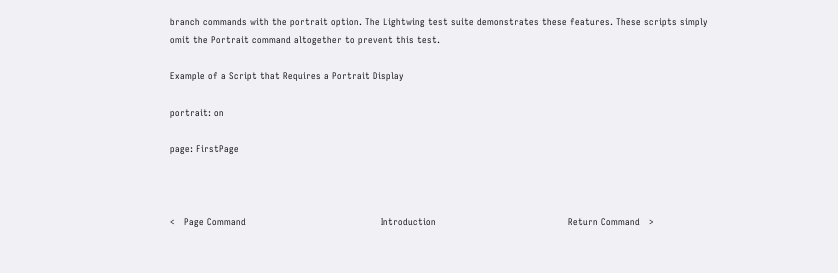branch commands with the portrait option. The Lightwing test suite demonstrates these features. These scripts simply omit the Portrait command altogether to prevent this test.

Example of a Script that Requires a Portrait Display

portrait: on

page: FirstPage



<   Page Command                                             Introduction                                            Return Command   >